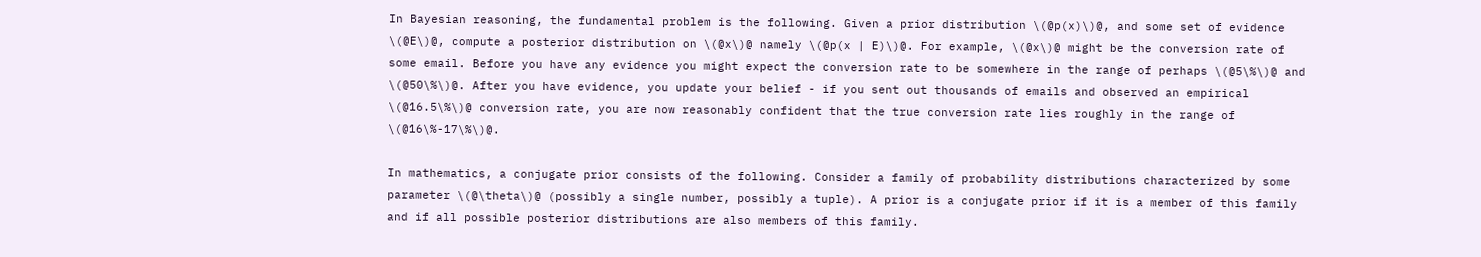In Bayesian reasoning, the fundamental problem is the following. Given a prior distribution \(@p(x)\)@, and some set of evidence \(@E\)@, compute a posterior distribution on \(@x\)@ namely \(@p(x | E)\)@. For example, \(@x\)@ might be the conversion rate of some email. Before you have any evidence you might expect the conversion rate to be somewhere in the range of perhaps \(@5\%\)@ and \(@50\%\)@. After you have evidence, you update your belief - if you sent out thousands of emails and observed an empirical \(@16.5\%\)@ conversion rate, you are now reasonably confident that the true conversion rate lies roughly in the range of \(@16\%-17\%\)@.

In mathematics, a conjugate prior consists of the following. Consider a family of probability distributions characterized by some parameter \(@\theta\)@ (possibly a single number, possibly a tuple). A prior is a conjugate prior if it is a member of this family and if all possible posterior distributions are also members of this family.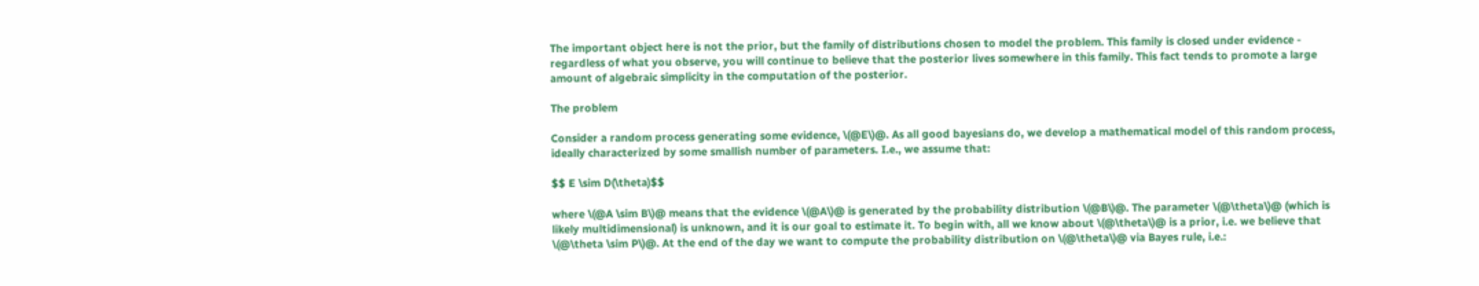The important object here is not the prior, but the family of distributions chosen to model the problem. This family is closed under evidence - regardless of what you observe, you will continue to believe that the posterior lives somewhere in this family. This fact tends to promote a large amount of algebraic simplicity in the computation of the posterior.

The problem

Consider a random process generating some evidence, \(@E\)@. As all good bayesians do, we develop a mathematical model of this random process, ideally characterized by some smallish number of parameters. I.e., we assume that:

$$ E \sim D(\theta)$$

where \(@A \sim B\)@ means that the evidence \(@A\)@ is generated by the probability distribution \(@B\)@. The parameter \(@\theta\)@ (which is likely multidimensional) is unknown, and it is our goal to estimate it. To begin with, all we know about \(@\theta\)@ is a prior, i.e. we believe that \(@\theta \sim P\)@. At the end of the day we want to compute the probability distribution on \(@\theta\)@ via Bayes rule, i.e.: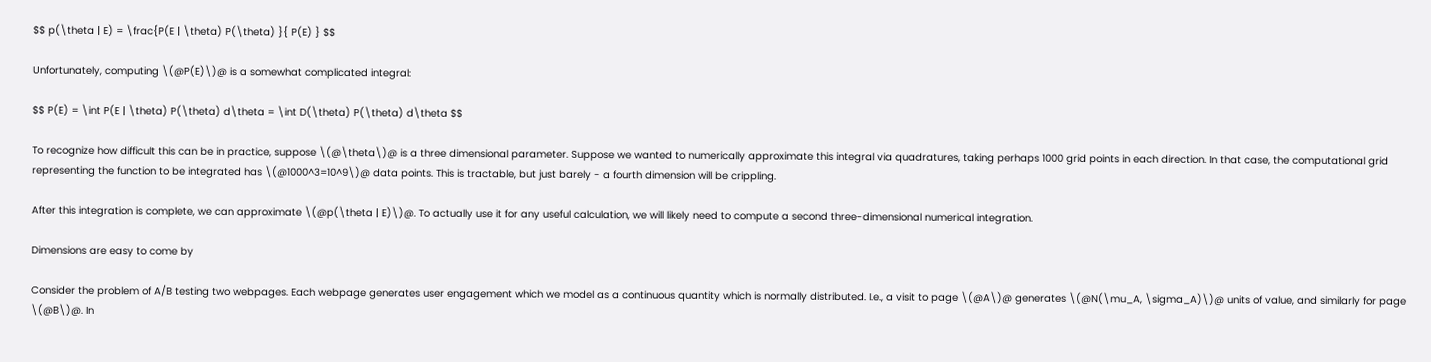$$ p(\theta | E) = \frac{P(E | \theta) P(\theta) }{ P(E) } $$

Unfortunately, computing \(@P(E)\)@ is a somewhat complicated integral:

$$ P(E) = \int P(E | \theta) P(\theta) d\theta = \int D(\theta) P(\theta) d\theta $$

To recognize how difficult this can be in practice, suppose \(@\theta\)@ is a three dimensional parameter. Suppose we wanted to numerically approximate this integral via quadratures, taking perhaps 1000 grid points in each direction. In that case, the computational grid representing the function to be integrated has \(@1000^3=10^9\)@ data points. This is tractable, but just barely - a fourth dimension will be crippling.

After this integration is complete, we can approximate \(@p(\theta | E)\)@. To actually use it for any useful calculation, we will likely need to compute a second three-dimensional numerical integration.

Dimensions are easy to come by

Consider the problem of A/B testing two webpages. Each webpage generates user engagement which we model as a continuous quantity which is normally distributed. I.e., a visit to page \(@A\)@ generates \(@N(\mu_A, \sigma_A)\)@ units of value, and similarly for page \(@B\)@. In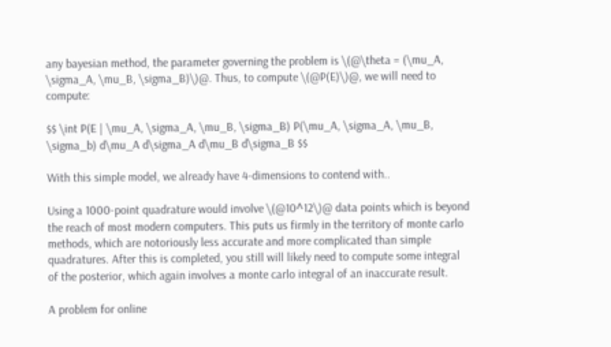any bayesian method, the parameter governing the problem is \(@\theta = (\mu_A, \sigma_A, \mu_B, \sigma_B)\)@. Thus, to compute \(@P(E)\)@, we will need to compute:

$$ \int P(E | \mu_A, \sigma_A, \mu_B, \sigma_B) P(\mu_A, \sigma_A, \mu_B, \sigma_b) d\mu_A d\sigma_A d\mu_B d\sigma_B $$

With this simple model, we already have 4-dimensions to contend with..

Using a 1000-point quadrature would involve \(@10^12\)@ data points which is beyond the reach of most modern computers. This puts us firmly in the territory of monte carlo methods, which are notoriously less accurate and more complicated than simple quadratures. After this is completed, you still will likely need to compute some integral of the posterior, which again involves a monte carlo integral of an inaccurate result.

A problem for online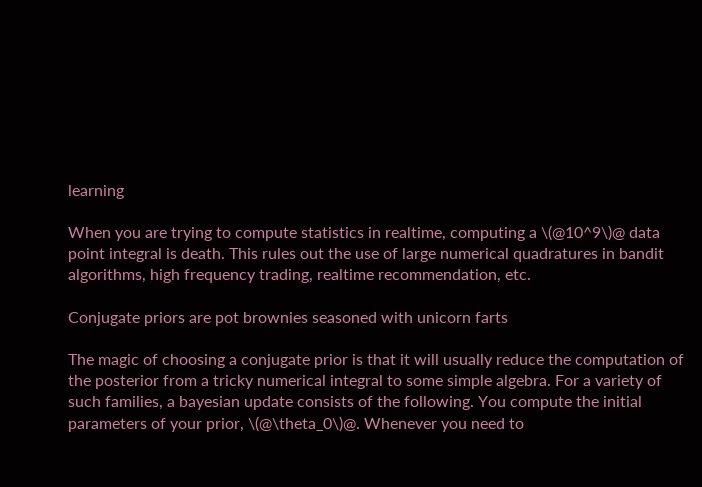learning

When you are trying to compute statistics in realtime, computing a \(@10^9\)@ data point integral is death. This rules out the use of large numerical quadratures in bandit algorithms, high frequency trading, realtime recommendation, etc.

Conjugate priors are pot brownies seasoned with unicorn farts

The magic of choosing a conjugate prior is that it will usually reduce the computation of the posterior from a tricky numerical integral to some simple algebra. For a variety of such families, a bayesian update consists of the following. You compute the initial parameters of your prior, \(@\theta_0\)@. Whenever you need to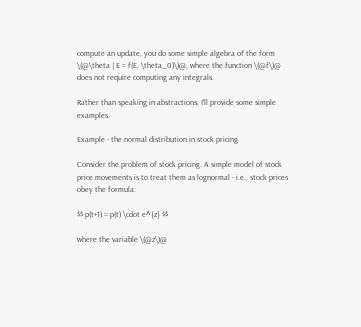compute an update, you do some simple algebra of the form \(@\theta | E = f(E, \theta_0)\)@, where the function \(@f\)@ does not require computing any integrals.

Rather than speaking in abstractions, I'll provide some simple examples.

Example - the normal distribution in stock pricing

Consider the problem of stock pricing. A simple model of stock price movements is to treat them as lognormal - i.e., stock prices obey the formula:

$$ p(t+1) = p(t) \cdot e^{z} $$

where the variable \(@z\)@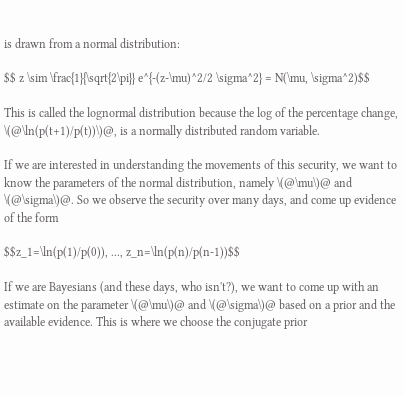is drawn from a normal distribution:

$$ z \sim \frac{1}{\sqrt{2\pi}} e^{-(z-\mu)^2/2 \sigma^2} = N(\mu, \sigma^2)$$

This is called the lognormal distribution because the log of the percentage change, \(@\ln(p(t+1)/p(t))\)@, is a normally distributed random variable.

If we are interested in understanding the movements of this security, we want to know the parameters of the normal distribution, namely \(@\mu\)@ and \(@\sigma\)@. So we observe the security over many days, and come up evidence of the form

$$z_1=\ln(p(1)/p(0)), ..., z_n=\ln(p(n)/p(n-1))$$

If we are Bayesians (and these days, who isn't?), we want to come up with an estimate on the parameter \(@\mu\)@ and \(@\sigma\)@ based on a prior and the available evidence. This is where we choose the conjugate prior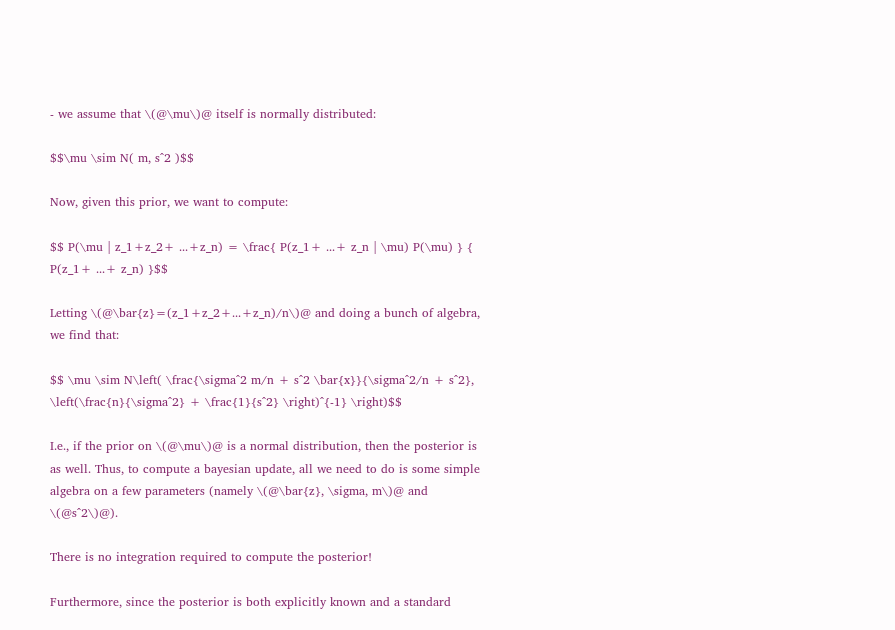- we assume that \(@\mu\)@ itself is normally distributed:

$$\mu \sim N( m, s^2 )$$

Now, given this prior, we want to compute:

$$ P(\mu | z_1+z_2+ ...+z_n) = \frac{ P(z_1+ ...+ z_n | \mu) P(\mu) } { P(z_1+ ...+ z_n) }$$

Letting \(@\bar{z}=(z_1+z_2+...+z_n)/n\)@ and doing a bunch of algebra, we find that:

$$ \mu \sim N\left( \frac{\sigma^2 m/n + s^2 \bar{x}}{\sigma^2/n + s^2}, \left(\frac{n}{\sigma^2} + \frac{1}{s^2} \right)^{-1} \right)$$

I.e., if the prior on \(@\mu\)@ is a normal distribution, then the posterior is as well. Thus, to compute a bayesian update, all we need to do is some simple algebra on a few parameters (namely \(@\bar{z}, \sigma, m\)@ and \(@s^2\)@).

There is no integration required to compute the posterior!

Furthermore, since the posterior is both explicitly known and a standard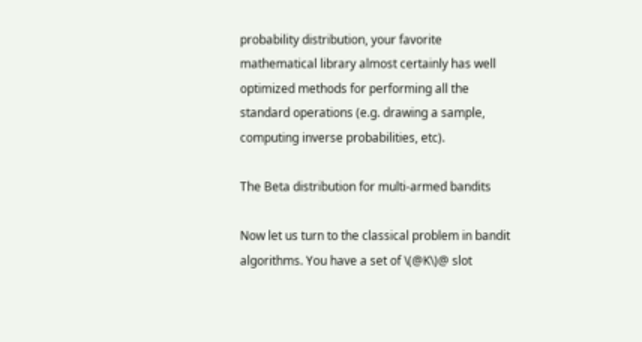probability distribution, your favorite mathematical library almost certainly has well optimized methods for performing all the standard operations (e.g. drawing a sample, computing inverse probabilities, etc).

The Beta distribution for multi-armed bandits

Now let us turn to the classical problem in bandit algorithms. You have a set of \(@K\)@ slot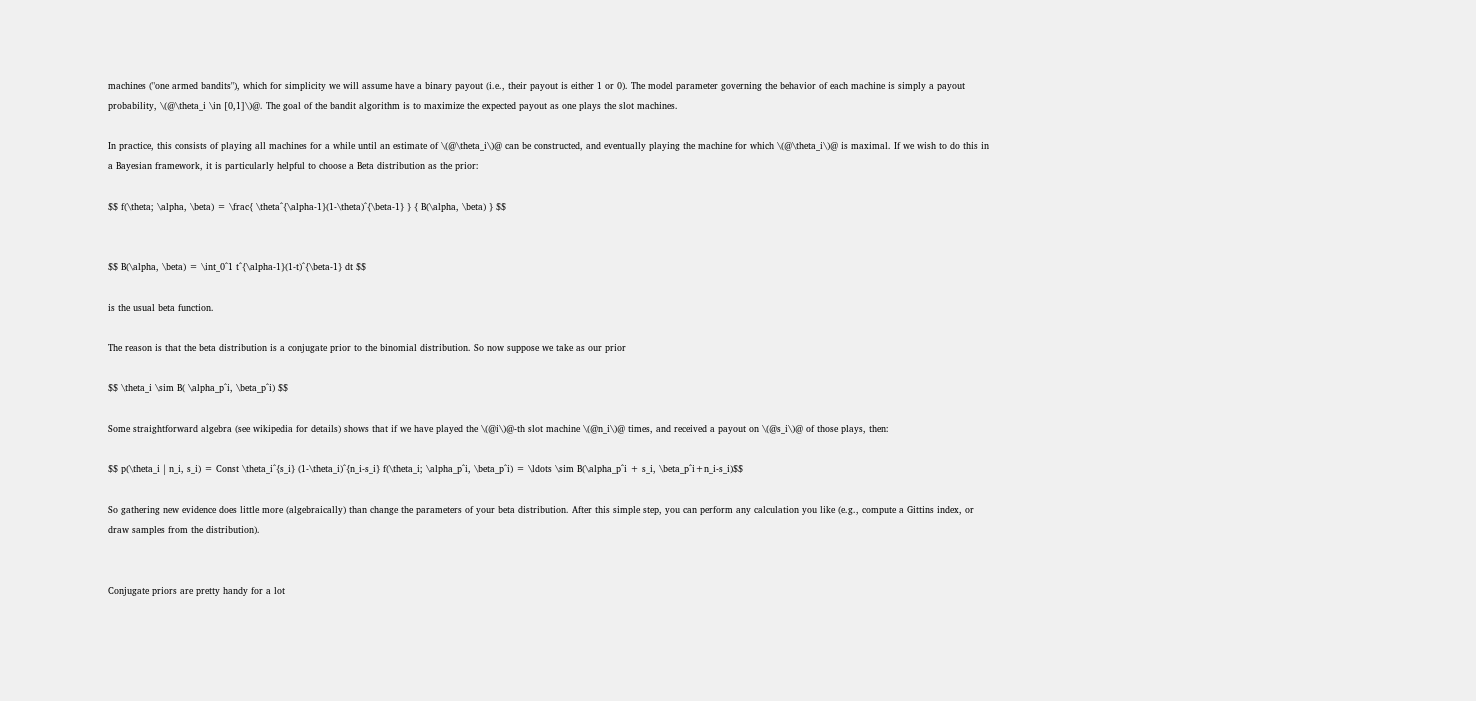machines ("one armed bandits"), which for simplicity we will assume have a binary payout (i.e., their payout is either 1 or 0). The model parameter governing the behavior of each machine is simply a payout probability, \(@\theta_i \in [0,1]\)@. The goal of the bandit algorithm is to maximize the expected payout as one plays the slot machines.

In practice, this consists of playing all machines for a while until an estimate of \(@\theta_i\)@ can be constructed, and eventually playing the machine for which \(@\theta_i\)@ is maximal. If we wish to do this in a Bayesian framework, it is particularly helpful to choose a Beta distribution as the prior:

$$ f(\theta; \alpha, \beta) = \frac{ \theta^{\alpha-1}(1-\theta)^{\beta-1} } { B(\alpha, \beta) } $$


$$ B(\alpha, \beta) = \int_0^1 t^{\alpha-1}(1-t)^{\beta-1} dt $$

is the usual beta function.

The reason is that the beta distribution is a conjugate prior to the binomial distribution. So now suppose we take as our prior

$$ \theta_i \sim B( \alpha_p^i, \beta_p^i) $$

Some straightforward algebra (see wikipedia for details) shows that if we have played the \(@i\)@-th slot machine \(@n_i\)@ times, and received a payout on \(@s_i\)@ of those plays, then:

$$ p(\theta_i | n_i, s_i) = Const \theta_i^{s_i} (1-\theta_i)^{n_i-s_i} f(\theta_i; \alpha_p^i, \beta_p^i) = \ldots \sim B(\alpha_p^i + s_i, \beta_p^i+n_i-s_i)$$

So gathering new evidence does little more (algebraically) than change the parameters of your beta distribution. After this simple step, you can perform any calculation you like (e.g., compute a Gittins index, or draw samples from the distribution).


Conjugate priors are pretty handy for a lot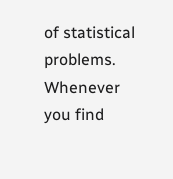of statistical problems. Whenever you find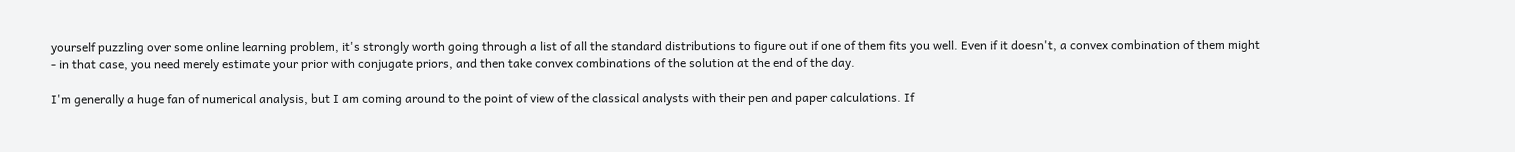yourself puzzling over some online learning problem, it's strongly worth going through a list of all the standard distributions to figure out if one of them fits you well. Even if it doesn't, a convex combination of them might - in that case, you need merely estimate your prior with conjugate priors, and then take convex combinations of the solution at the end of the day.

I'm generally a huge fan of numerical analysis, but I am coming around to the point of view of the classical analysts with their pen and paper calculations. If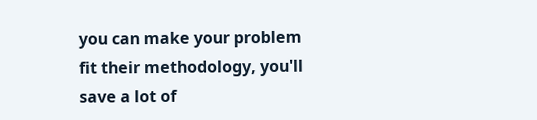you can make your problem fit their methodology, you'll save a lot of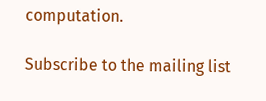computation.

Subscribe to the mailing list